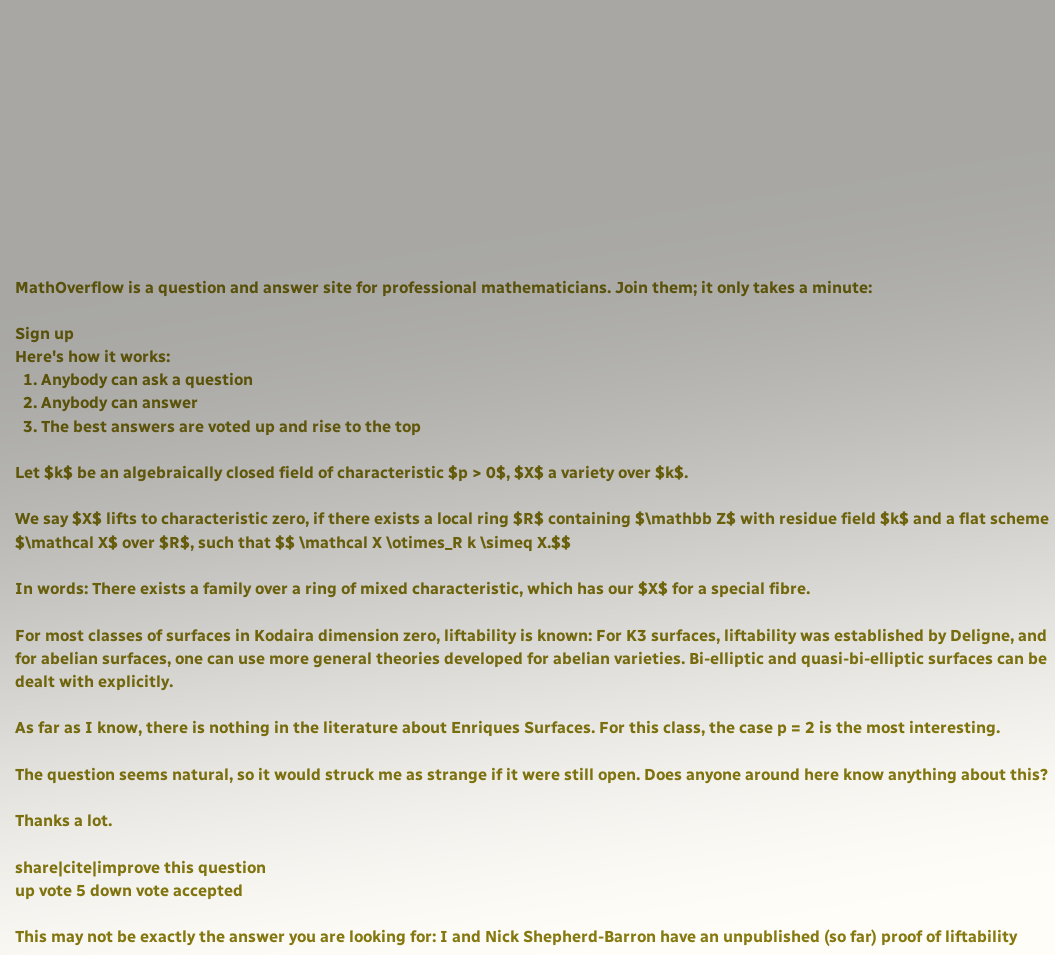MathOverflow is a question and answer site for professional mathematicians. Join them; it only takes a minute:

Sign up
Here's how it works:
  1. Anybody can ask a question
  2. Anybody can answer
  3. The best answers are voted up and rise to the top

Let $k$ be an algebraically closed field of characteristic $p > 0$, $X$ a variety over $k$.

We say $X$ lifts to characteristic zero, if there exists a local ring $R$ containing $\mathbb Z$ with residue field $k$ and a flat scheme $\mathcal X$ over $R$, such that $$ \mathcal X \otimes_R k \simeq X.$$

In words: There exists a family over a ring of mixed characteristic, which has our $X$ for a special fibre.

For most classes of surfaces in Kodaira dimension zero, liftability is known: For K3 surfaces, liftability was established by Deligne, and for abelian surfaces, one can use more general theories developed for abelian varieties. Bi-elliptic and quasi-bi-elliptic surfaces can be dealt with explicitly.

As far as I know, there is nothing in the literature about Enriques Surfaces. For this class, the case p = 2 is the most interesting.

The question seems natural, so it would struck me as strange if it were still open. Does anyone around here know anything about this?

Thanks a lot.

share|cite|improve this question
up vote 5 down vote accepted

This may not be exactly the answer you are looking for: I and Nick Shepherd-Barron have an unpublished (so far) proof of liftability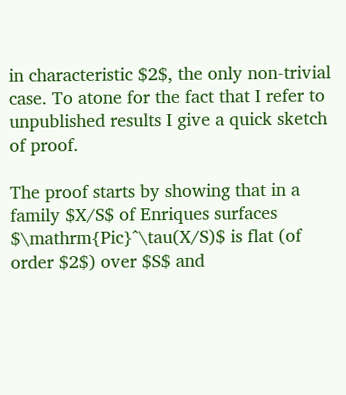in characteristic $2$, the only non-trivial case. To atone for the fact that I refer to unpublished results I give a quick sketch of proof.

The proof starts by showing that in a family $X/S$ of Enriques surfaces $\mathrm{Pic}^\tau(X/S)$ is flat (of order $2$) over $S$ and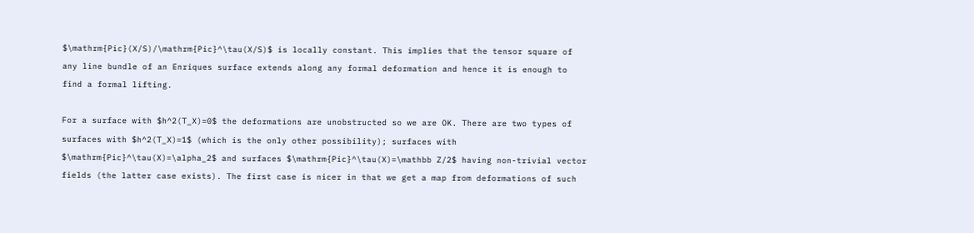$\mathrm{Pic}(X/S)/\mathrm{Pic}^\tau(X/S)$ is locally constant. This implies that the tensor square of any line bundle of an Enriques surface extends along any formal deformation and hence it is enough to find a formal lifting.

For a surface with $h^2(T_X)=0$ the deformations are unobstructed so we are OK. There are two types of surfaces with $h^2(T_X)=1$ (which is the only other possibility); surfaces with $\mathrm{Pic}^\tau(X)=\alpha_2$ and surfaces $\mathrm{Pic}^\tau(X)=\mathbb Z/2$ having non-trivial vector fields (the latter case exists). The first case is nicer in that we get a map from deformations of such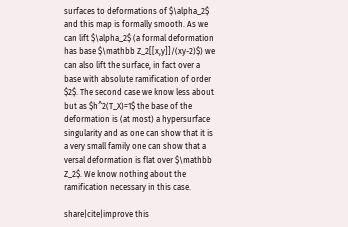surfaces to deformations of $\alpha_2$ and this map is formally smooth. As we can lift $\alpha_2$ (a formal deformation has base $\mathbb Z_2[[x,y]]/(xy-2)$) we can also lift the surface, in fact over a base with absolute ramification of order $2$. The second case we know less about but as $h^2(T_X)=1$ the base of the deformation is (at most) a hypersurface singularity and as one can show that it is a very small family one can show that a versal deformation is flat over $\mathbb Z_2$. We know nothing about the ramification necessary in this case.

share|cite|improve this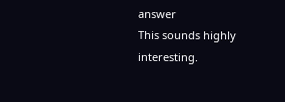answer
This sounds highly interesting.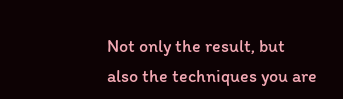Not only the result, but also the techniques you are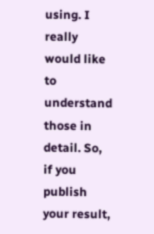using. I really would like to understand those in detail. So, if you publish your result,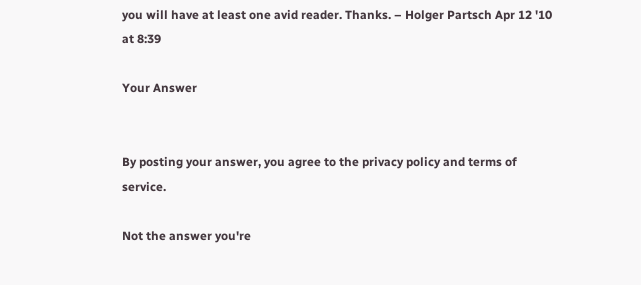you will have at least one avid reader. Thanks. – Holger Partsch Apr 12 '10 at 8:39

Your Answer


By posting your answer, you agree to the privacy policy and terms of service.

Not the answer you're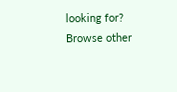looking for? Browse other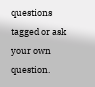questions tagged or ask your own question.